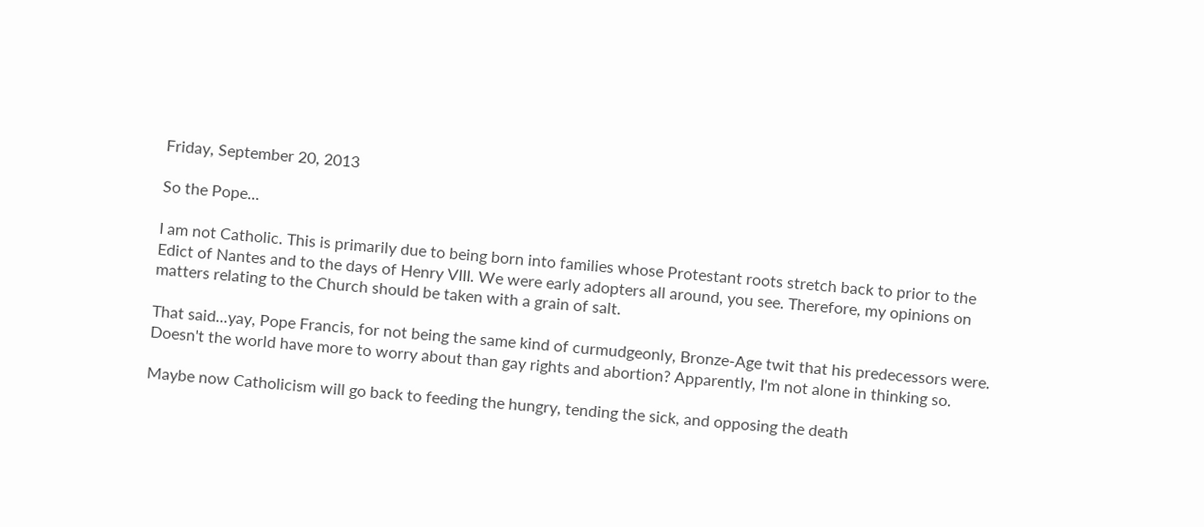Friday, September 20, 2013

So the Pope...

I am not Catholic. This is primarily due to being born into families whose Protestant roots stretch back to prior to the Edict of Nantes and to the days of Henry VIII. We were early adopters all around, you see. Therefore, my opinions on matters relating to the Church should be taken with a grain of salt.

That said...yay, Pope Francis, for not being the same kind of curmudgeonly, Bronze-Age twit that his predecessors were. Doesn't the world have more to worry about than gay rights and abortion? Apparently, I'm not alone in thinking so.

Maybe now Catholicism will go back to feeding the hungry, tending the sick, and opposing the death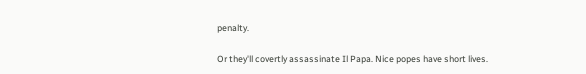penalty.

Or they'll covertly assassinate Il Papa. Nice popes have short lives.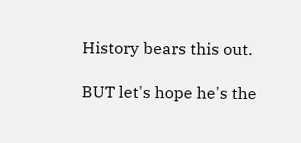History bears this out.

BUT let's hope he's the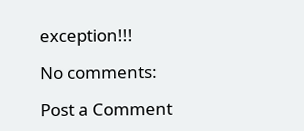exception!!!

No comments:

Post a Comment